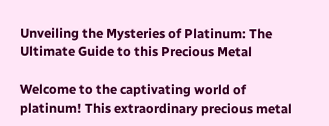Unveiling the Mysteries of Platinum: The Ultimate Guide to this Precious Metal

Welcome to the captivating world of platinum! This extraordinary precious metal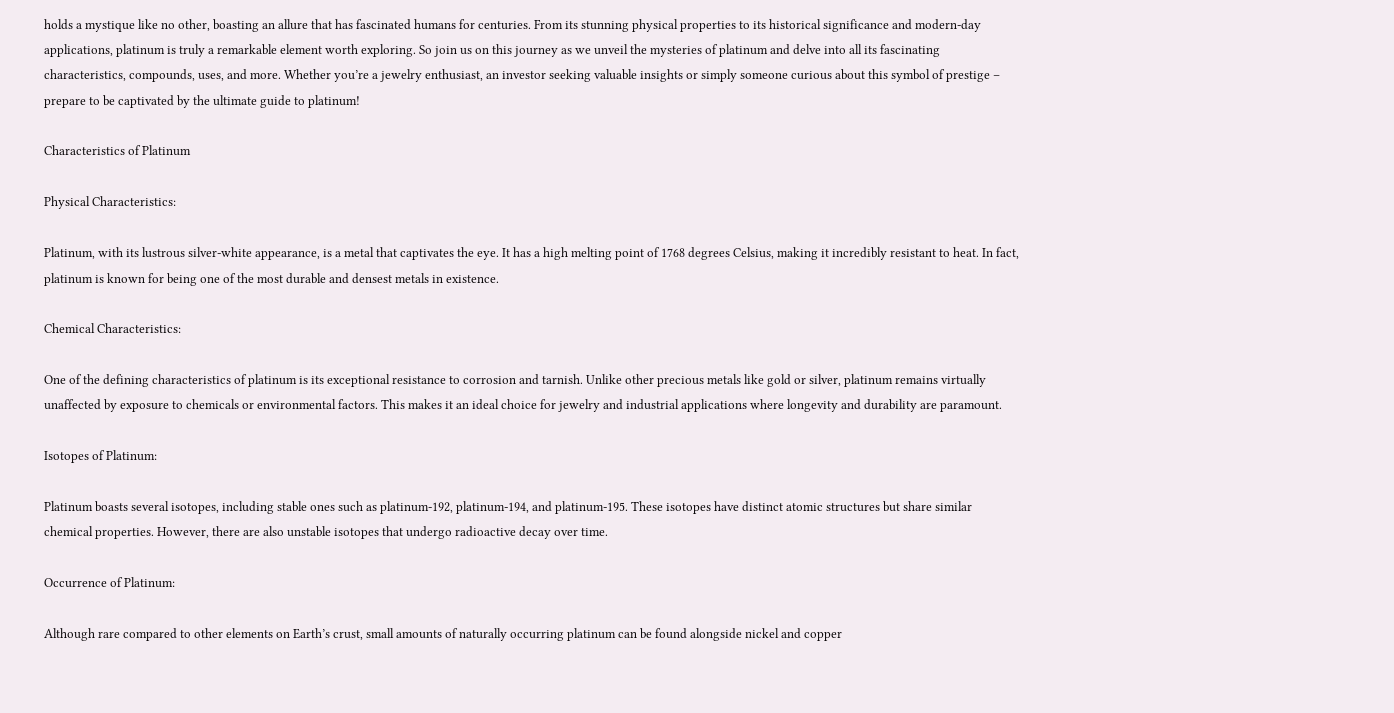holds a mystique like no other, boasting an allure that has fascinated humans for centuries. From its stunning physical properties to its historical significance and modern-day applications, platinum is truly a remarkable element worth exploring. So join us on this journey as we unveil the mysteries of platinum and delve into all its fascinating characteristics, compounds, uses, and more. Whether you’re a jewelry enthusiast, an investor seeking valuable insights or simply someone curious about this symbol of prestige – prepare to be captivated by the ultimate guide to platinum!

Characteristics of Platinum

Physical Characteristics:

Platinum, with its lustrous silver-white appearance, is a metal that captivates the eye. It has a high melting point of 1768 degrees Celsius, making it incredibly resistant to heat. In fact, platinum is known for being one of the most durable and densest metals in existence.

Chemical Characteristics:

One of the defining characteristics of platinum is its exceptional resistance to corrosion and tarnish. Unlike other precious metals like gold or silver, platinum remains virtually unaffected by exposure to chemicals or environmental factors. This makes it an ideal choice for jewelry and industrial applications where longevity and durability are paramount.

Isotopes of Platinum:

Platinum boasts several isotopes, including stable ones such as platinum-192, platinum-194, and platinum-195. These isotopes have distinct atomic structures but share similar chemical properties. However, there are also unstable isotopes that undergo radioactive decay over time.

Occurrence of Platinum:

Although rare compared to other elements on Earth’s crust, small amounts of naturally occurring platinum can be found alongside nickel and copper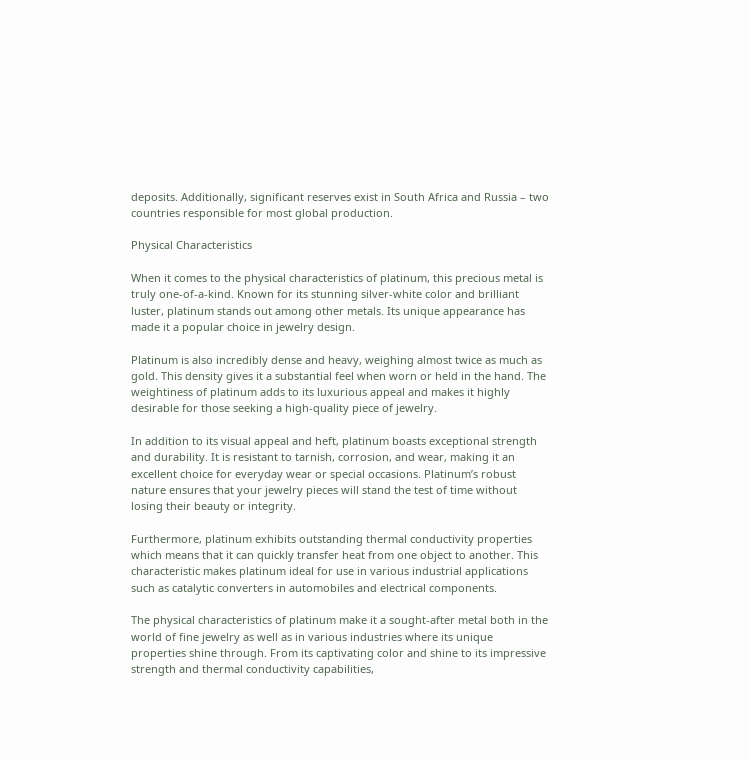deposits. Additionally, significant reserves exist in South Africa and Russia – two countries responsible for most global production.

Physical Characteristics

When it comes to the physical characteristics of platinum, this precious metal is truly one-of-a-kind. Known for its stunning silver-white color and brilliant luster, platinum stands out among other metals. Its unique appearance has made it a popular choice in jewelry design.

Platinum is also incredibly dense and heavy, weighing almost twice as much as gold. This density gives it a substantial feel when worn or held in the hand. The weightiness of platinum adds to its luxurious appeal and makes it highly desirable for those seeking a high-quality piece of jewelry.

In addition to its visual appeal and heft, platinum boasts exceptional strength and durability. It is resistant to tarnish, corrosion, and wear, making it an excellent choice for everyday wear or special occasions. Platinum’s robust nature ensures that your jewelry pieces will stand the test of time without losing their beauty or integrity.

Furthermore, platinum exhibits outstanding thermal conductivity properties which means that it can quickly transfer heat from one object to another. This characteristic makes platinum ideal for use in various industrial applications such as catalytic converters in automobiles and electrical components.

The physical characteristics of platinum make it a sought-after metal both in the world of fine jewelry as well as in various industries where its unique properties shine through. From its captivating color and shine to its impressive strength and thermal conductivity capabilities,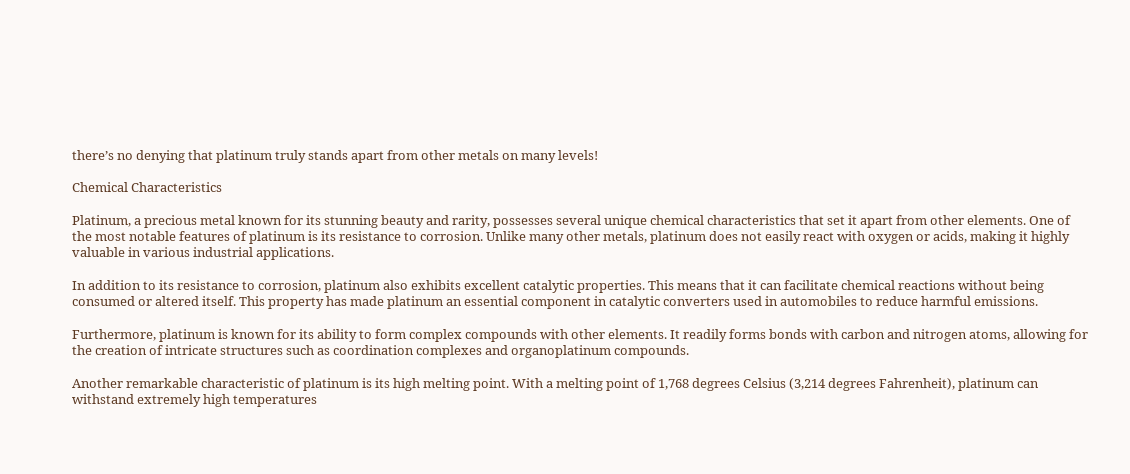there’s no denying that platinum truly stands apart from other metals on many levels!

Chemical Characteristics

Platinum, a precious metal known for its stunning beauty and rarity, possesses several unique chemical characteristics that set it apart from other elements. One of the most notable features of platinum is its resistance to corrosion. Unlike many other metals, platinum does not easily react with oxygen or acids, making it highly valuable in various industrial applications.

In addition to its resistance to corrosion, platinum also exhibits excellent catalytic properties. This means that it can facilitate chemical reactions without being consumed or altered itself. This property has made platinum an essential component in catalytic converters used in automobiles to reduce harmful emissions.

Furthermore, platinum is known for its ability to form complex compounds with other elements. It readily forms bonds with carbon and nitrogen atoms, allowing for the creation of intricate structures such as coordination complexes and organoplatinum compounds.

Another remarkable characteristic of platinum is its high melting point. With a melting point of 1,768 degrees Celsius (3,214 degrees Fahrenheit), platinum can withstand extremely high temperatures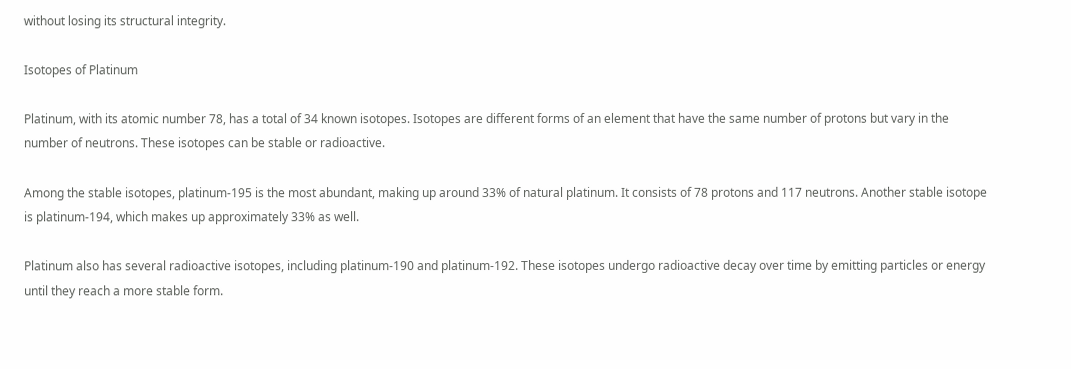without losing its structural integrity.

Isotopes of Platinum

Platinum, with its atomic number 78, has a total of 34 known isotopes. Isotopes are different forms of an element that have the same number of protons but vary in the number of neutrons. These isotopes can be stable or radioactive.

Among the stable isotopes, platinum-195 is the most abundant, making up around 33% of natural platinum. It consists of 78 protons and 117 neutrons. Another stable isotope is platinum-194, which makes up approximately 33% as well.

Platinum also has several radioactive isotopes, including platinum-190 and platinum-192. These isotopes undergo radioactive decay over time by emitting particles or energy until they reach a more stable form.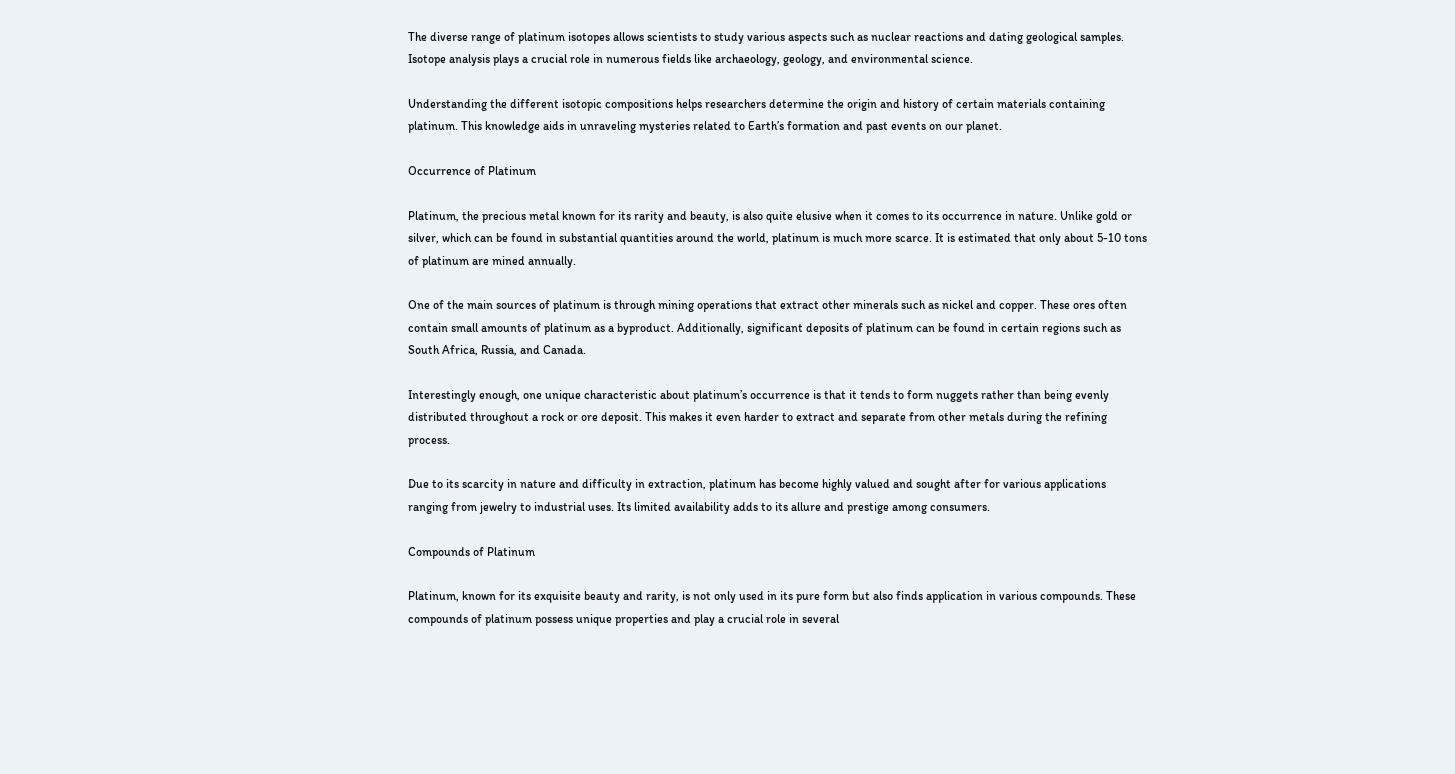The diverse range of platinum isotopes allows scientists to study various aspects such as nuclear reactions and dating geological samples. Isotope analysis plays a crucial role in numerous fields like archaeology, geology, and environmental science.

Understanding the different isotopic compositions helps researchers determine the origin and history of certain materials containing platinum. This knowledge aids in unraveling mysteries related to Earth’s formation and past events on our planet.

Occurrence of Platinum

Platinum, the precious metal known for its rarity and beauty, is also quite elusive when it comes to its occurrence in nature. Unlike gold or silver, which can be found in substantial quantities around the world, platinum is much more scarce. It is estimated that only about 5-10 tons of platinum are mined annually.

One of the main sources of platinum is through mining operations that extract other minerals such as nickel and copper. These ores often contain small amounts of platinum as a byproduct. Additionally, significant deposits of platinum can be found in certain regions such as South Africa, Russia, and Canada.

Interestingly enough, one unique characteristic about platinum’s occurrence is that it tends to form nuggets rather than being evenly distributed throughout a rock or ore deposit. This makes it even harder to extract and separate from other metals during the refining process.

Due to its scarcity in nature and difficulty in extraction, platinum has become highly valued and sought after for various applications ranging from jewelry to industrial uses. Its limited availability adds to its allure and prestige among consumers.

Compounds of Platinum

Platinum, known for its exquisite beauty and rarity, is not only used in its pure form but also finds application in various compounds. These compounds of platinum possess unique properties and play a crucial role in several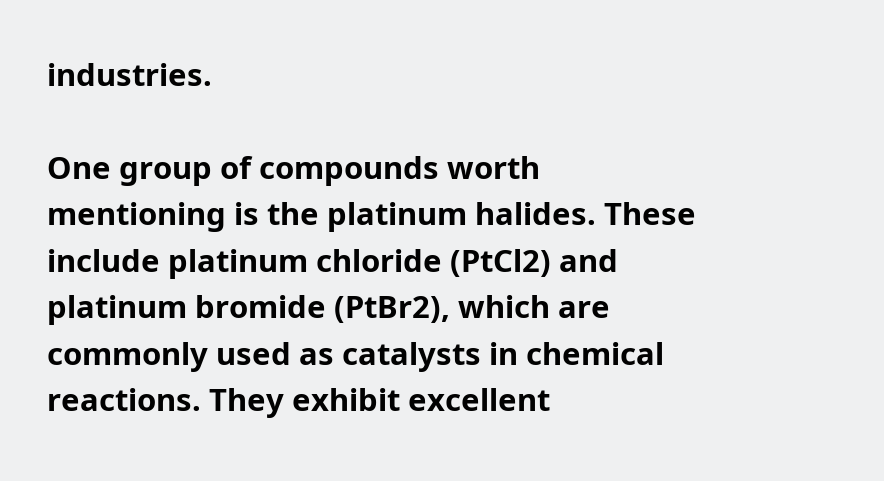industries.

One group of compounds worth mentioning is the platinum halides. These include platinum chloride (PtCl2) and platinum bromide (PtBr2), which are commonly used as catalysts in chemical reactions. They exhibit excellent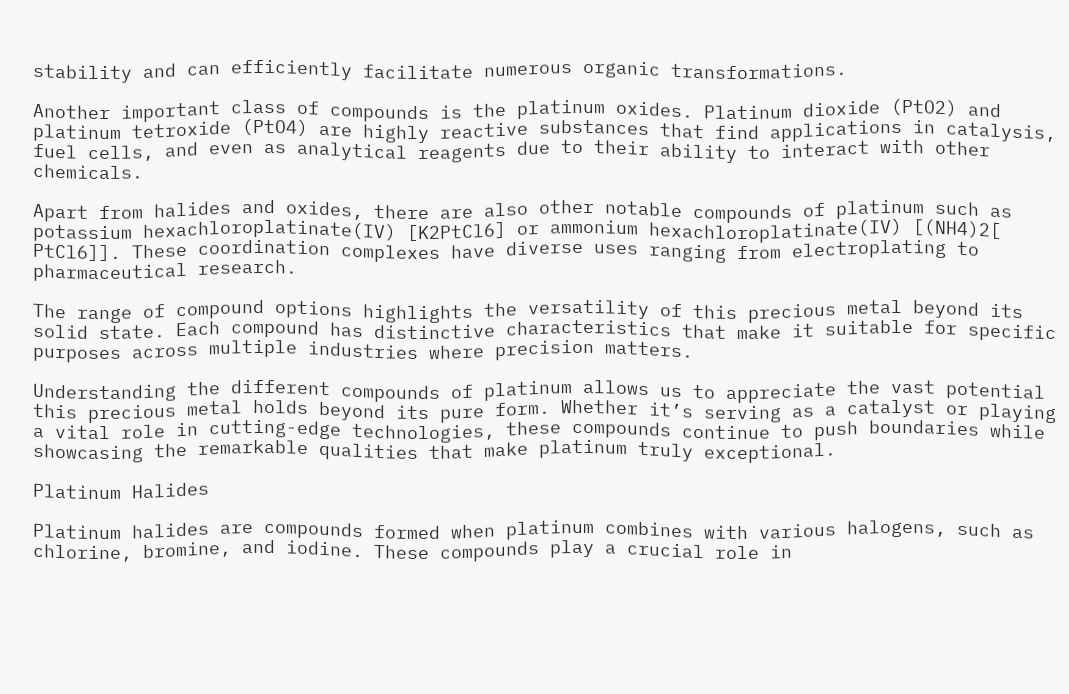stability and can efficiently facilitate numerous organic transformations.

Another important class of compounds is the platinum oxides. Platinum dioxide (PtO2) and platinum tetroxide (PtO4) are highly reactive substances that find applications in catalysis, fuel cells, and even as analytical reagents due to their ability to interact with other chemicals.

Apart from halides and oxides, there are also other notable compounds of platinum such as potassium hexachloroplatinate(IV) [K2PtCl6] or ammonium hexachloroplatinate(IV) [(NH4)2[ PtCl6]]. These coordination complexes have diverse uses ranging from electroplating to pharmaceutical research.

The range of compound options highlights the versatility of this precious metal beyond its solid state. Each compound has distinctive characteristics that make it suitable for specific purposes across multiple industries where precision matters.

Understanding the different compounds of platinum allows us to appreciate the vast potential this precious metal holds beyond its pure form. Whether it’s serving as a catalyst or playing a vital role in cutting-edge technologies, these compounds continue to push boundaries while showcasing the remarkable qualities that make platinum truly exceptional.

Platinum Halides

Platinum halides are compounds formed when platinum combines with various halogens, such as chlorine, bromine, and iodine. These compounds play a crucial role in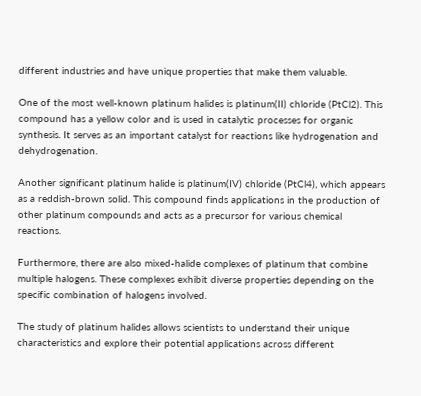different industries and have unique properties that make them valuable.

One of the most well-known platinum halides is platinum(II) chloride (PtCl2). This compound has a yellow color and is used in catalytic processes for organic synthesis. It serves as an important catalyst for reactions like hydrogenation and dehydrogenation.

Another significant platinum halide is platinum(IV) chloride (PtCl4), which appears as a reddish-brown solid. This compound finds applications in the production of other platinum compounds and acts as a precursor for various chemical reactions.

Furthermore, there are also mixed-halide complexes of platinum that combine multiple halogens. These complexes exhibit diverse properties depending on the specific combination of halogens involved.

The study of platinum halides allows scientists to understand their unique characteristics and explore their potential applications across different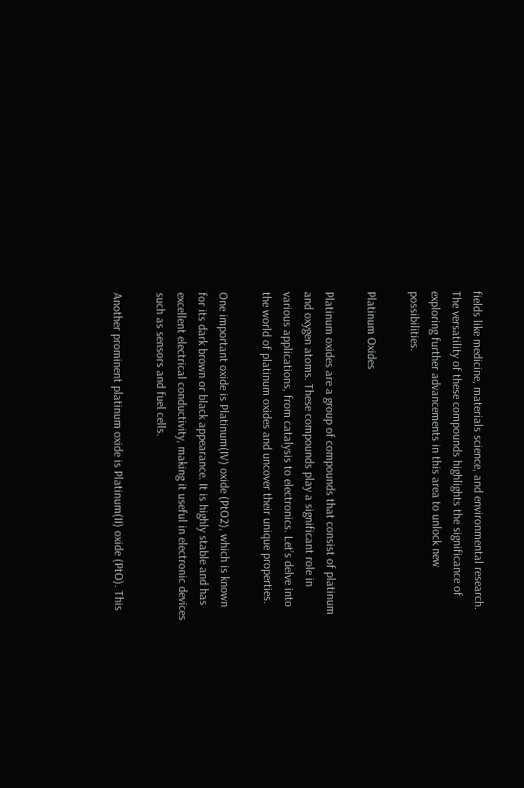fields like medicine, materials science, and environmental research. The versatility of these compounds highlights the significance of exploring further advancements in this area to unlock new possibilities.

Platinum Oxides

Platinum oxides are a group of compounds that consist of platinum and oxygen atoms. These compounds play a significant role in various applications, from catalysis to electronics. Let’s delve into the world of platinum oxides and uncover their unique properties.

One important oxide is Platinum(IV) oxide (PtO2), which is known for its dark brown or black appearance. It is highly stable and has excellent electrical conductivity, making it useful in electronic devices such as sensors and fuel cells.

Another prominent platinum oxide is Platinum(II) oxide (PtO). This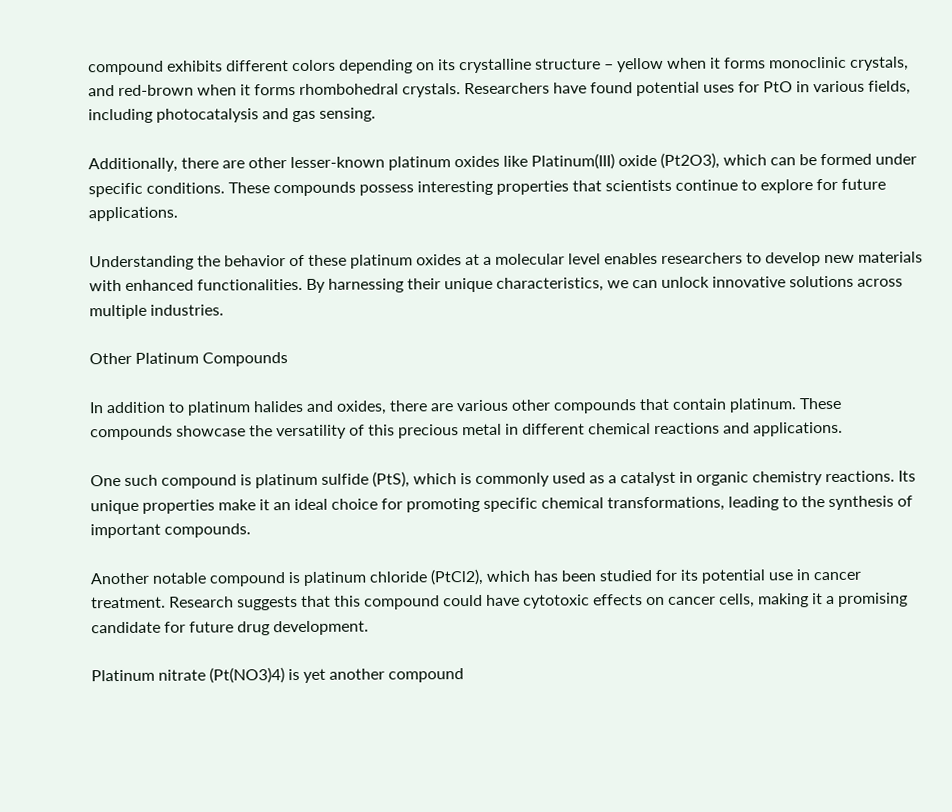compound exhibits different colors depending on its crystalline structure – yellow when it forms monoclinic crystals, and red-brown when it forms rhombohedral crystals. Researchers have found potential uses for PtO in various fields, including photocatalysis and gas sensing.

Additionally, there are other lesser-known platinum oxides like Platinum(III) oxide (Pt2O3), which can be formed under specific conditions. These compounds possess interesting properties that scientists continue to explore for future applications.

Understanding the behavior of these platinum oxides at a molecular level enables researchers to develop new materials with enhanced functionalities. By harnessing their unique characteristics, we can unlock innovative solutions across multiple industries.

Other Platinum Compounds

In addition to platinum halides and oxides, there are various other compounds that contain platinum. These compounds showcase the versatility of this precious metal in different chemical reactions and applications.

One such compound is platinum sulfide (PtS), which is commonly used as a catalyst in organic chemistry reactions. Its unique properties make it an ideal choice for promoting specific chemical transformations, leading to the synthesis of important compounds.

Another notable compound is platinum chloride (PtCl2), which has been studied for its potential use in cancer treatment. Research suggests that this compound could have cytotoxic effects on cancer cells, making it a promising candidate for future drug development.

Platinum nitrate (Pt(NO3)4) is yet another compound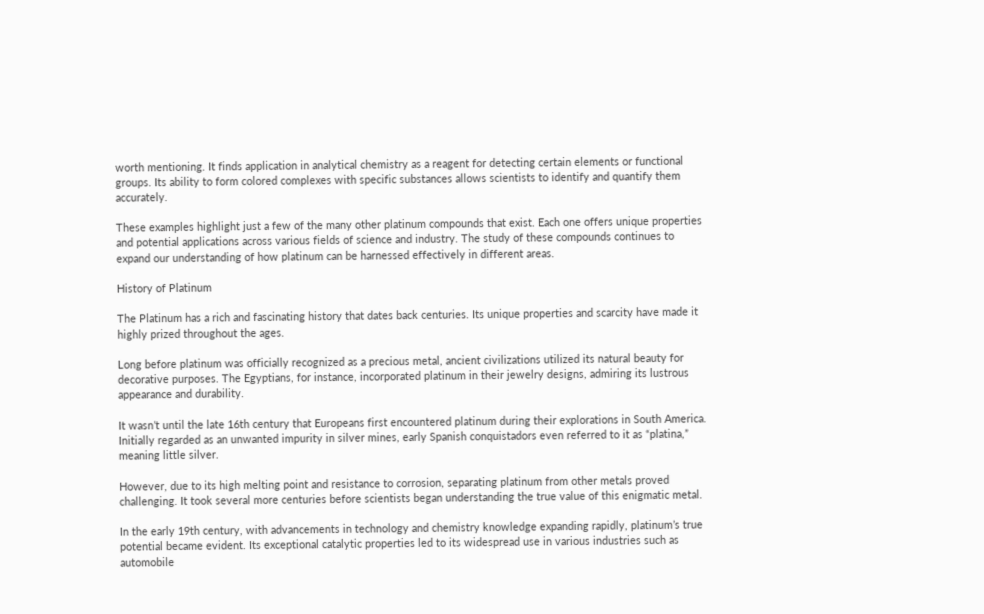worth mentioning. It finds application in analytical chemistry as a reagent for detecting certain elements or functional groups. Its ability to form colored complexes with specific substances allows scientists to identify and quantify them accurately.

These examples highlight just a few of the many other platinum compounds that exist. Each one offers unique properties and potential applications across various fields of science and industry. The study of these compounds continues to expand our understanding of how platinum can be harnessed effectively in different areas.

History of Platinum

The Platinum has a rich and fascinating history that dates back centuries. Its unique properties and scarcity have made it highly prized throughout the ages.

Long before platinum was officially recognized as a precious metal, ancient civilizations utilized its natural beauty for decorative purposes. The Egyptians, for instance, incorporated platinum in their jewelry designs, admiring its lustrous appearance and durability.

It wasn’t until the late 16th century that Europeans first encountered platinum during their explorations in South America. Initially regarded as an unwanted impurity in silver mines, early Spanish conquistadors even referred to it as “platina,” meaning little silver.

However, due to its high melting point and resistance to corrosion, separating platinum from other metals proved challenging. It took several more centuries before scientists began understanding the true value of this enigmatic metal.

In the early 19th century, with advancements in technology and chemistry knowledge expanding rapidly, platinum’s true potential became evident. Its exceptional catalytic properties led to its widespread use in various industries such as automobile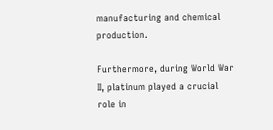manufacturing and chemical production.

Furthermore, during World War II, platinum played a crucial role in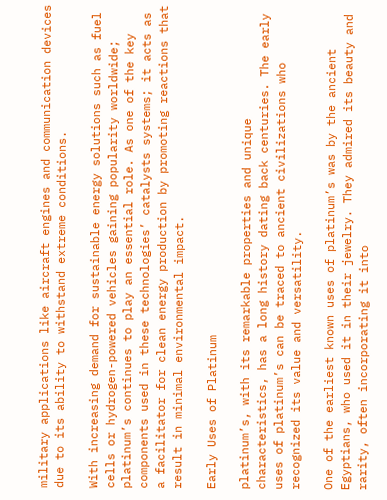military applications like aircraft engines and communication devices due to its ability to withstand extreme conditions.

With increasing demand for sustainable energy solutions such as fuel cells or hydrogen-powered vehicles gaining popularity worldwide; platinum’s continues to play an essential role. As one of the key components used in these technologies’ catalysts systems; it acts as a facilitator for clean energy production by promoting reactions that result in minimal environmental impact.

Early Uses of Platinum

platinum’s, with its remarkable properties and unique characteristics, has a long history dating back centuries. The early uses of platinum’s can be traced to ancient civilizations who recognized its value and versatility.

One of the earliest known uses of platinum’s was by the ancient Egyptians, who used it in their jewelry. They admired its beauty and rarity, often incorporating it into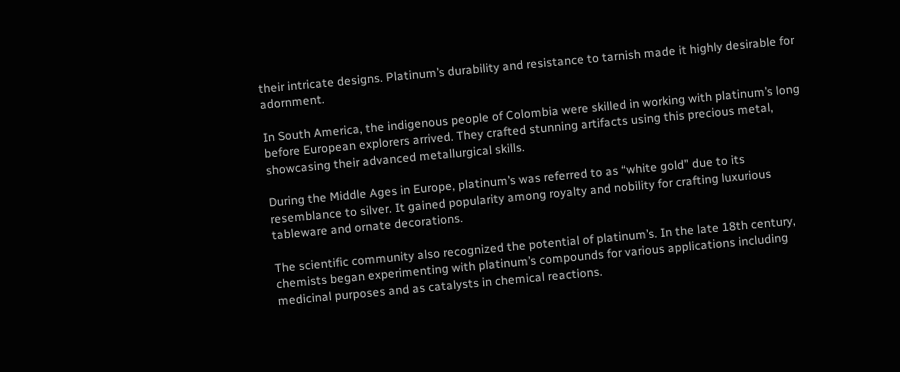their intricate designs. Platinum’s durability and resistance to tarnish made it highly desirable for adornment.

In South America, the indigenous people of Colombia were skilled in working with platinum’s long before European explorers arrived. They crafted stunning artifacts using this precious metal, showcasing their advanced metallurgical skills.

During the Middle Ages in Europe, platinum’s was referred to as “white gold” due to its resemblance to silver. It gained popularity among royalty and nobility for crafting luxurious tableware and ornate decorations.

The scientific community also recognized the potential of platinum’s. In the late 18th century, chemists began experimenting with platinum’s compounds for various applications including medicinal purposes and as catalysts in chemical reactions.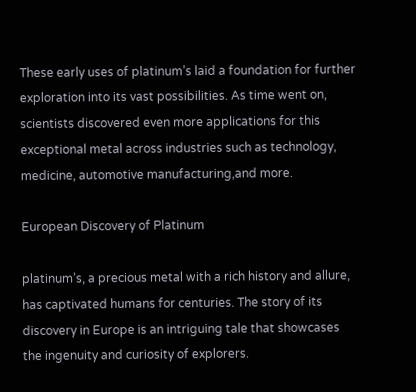These early uses of platinum’s laid a foundation for further exploration into its vast possibilities. As time went on, scientists discovered even more applications for this exceptional metal across industries such as technology, medicine, automotive manufacturing,and more.

European Discovery of Platinum

platinum’s, a precious metal with a rich history and allure, has captivated humans for centuries. The story of its discovery in Europe is an intriguing tale that showcases the ingenuity and curiosity of explorers.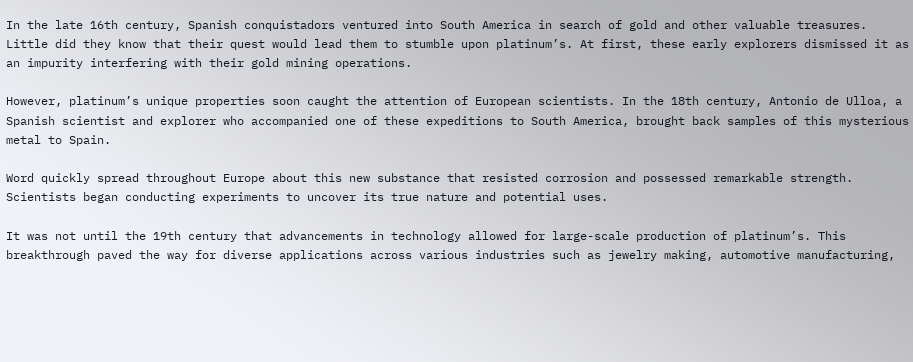In the late 16th century, Spanish conquistadors ventured into South America in search of gold and other valuable treasures. Little did they know that their quest would lead them to stumble upon platinum’s. At first, these early explorers dismissed it as an impurity interfering with their gold mining operations.

However, platinum’s unique properties soon caught the attention of European scientists. In the 18th century, Antonio de Ulloa, a Spanish scientist and explorer who accompanied one of these expeditions to South America, brought back samples of this mysterious metal to Spain.

Word quickly spread throughout Europe about this new substance that resisted corrosion and possessed remarkable strength. Scientists began conducting experiments to uncover its true nature and potential uses.

It was not until the 19th century that advancements in technology allowed for large-scale production of platinum’s. This breakthrough paved the way for diverse applications across various industries such as jewelry making, automotive manufacturing,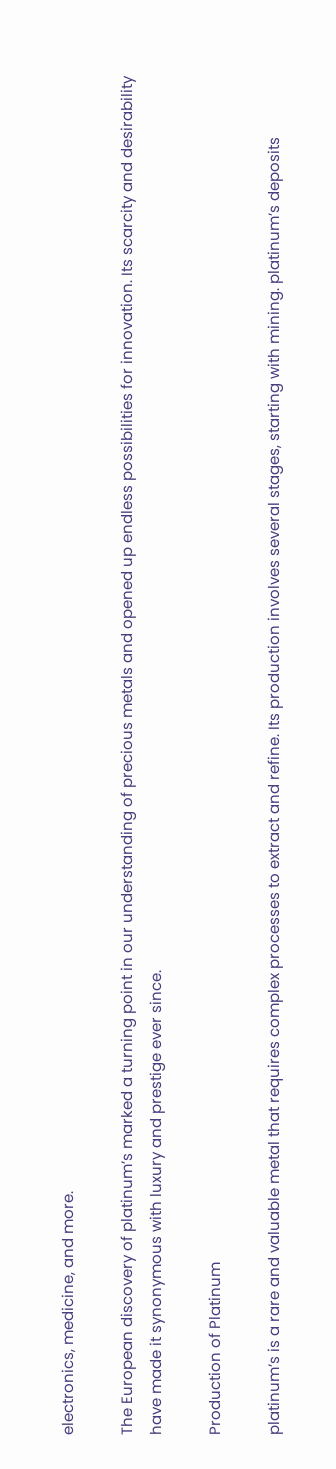electronics, medicine, and more.

The European discovery of platinum’s marked a turning point in our understanding of precious metals and opened up endless possibilities for innovation. Its scarcity and desirability have made it synonymous with luxury and prestige ever since.

Production of Platinum

platinum’s is a rare and valuable metal that requires complex processes to extract and refine. Its production involves several stages, starting with mining. platinum’s deposits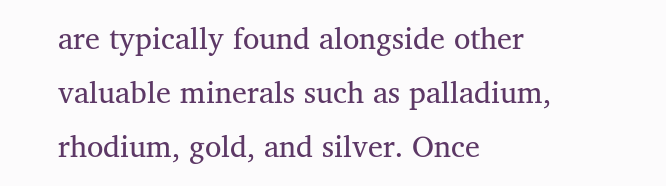are typically found alongside other valuable minerals such as palladium, rhodium, gold, and silver. Once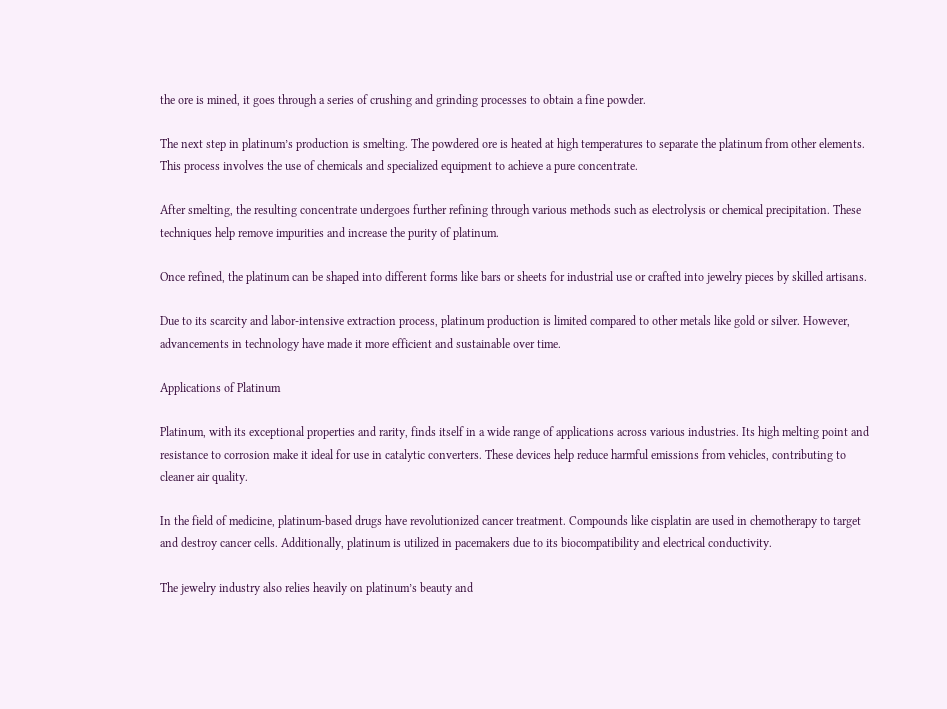the ore is mined, it goes through a series of crushing and grinding processes to obtain a fine powder.

The next step in platinum’s production is smelting. The powdered ore is heated at high temperatures to separate the platinum from other elements. This process involves the use of chemicals and specialized equipment to achieve a pure concentrate.

After smelting, the resulting concentrate undergoes further refining through various methods such as electrolysis or chemical precipitation. These techniques help remove impurities and increase the purity of platinum.

Once refined, the platinum can be shaped into different forms like bars or sheets for industrial use or crafted into jewelry pieces by skilled artisans.

Due to its scarcity and labor-intensive extraction process, platinum production is limited compared to other metals like gold or silver. However, advancements in technology have made it more efficient and sustainable over time.

Applications of Platinum

Platinum, with its exceptional properties and rarity, finds itself in a wide range of applications across various industries. Its high melting point and resistance to corrosion make it ideal for use in catalytic converters. These devices help reduce harmful emissions from vehicles, contributing to cleaner air quality.

In the field of medicine, platinum-based drugs have revolutionized cancer treatment. Compounds like cisplatin are used in chemotherapy to target and destroy cancer cells. Additionally, platinum is utilized in pacemakers due to its biocompatibility and electrical conductivity.

The jewelry industry also relies heavily on platinum’s beauty and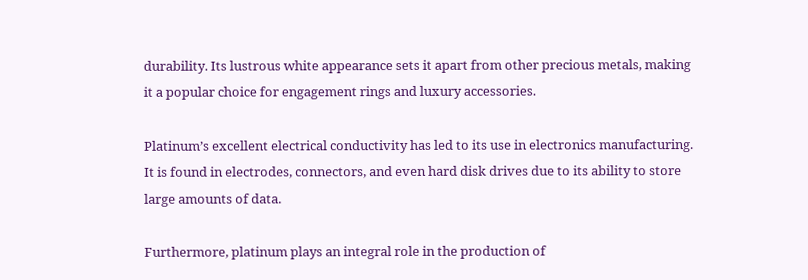durability. Its lustrous white appearance sets it apart from other precious metals, making it a popular choice for engagement rings and luxury accessories.

Platinum’s excellent electrical conductivity has led to its use in electronics manufacturing. It is found in electrodes, connectors, and even hard disk drives due to its ability to store large amounts of data.

Furthermore, platinum plays an integral role in the production of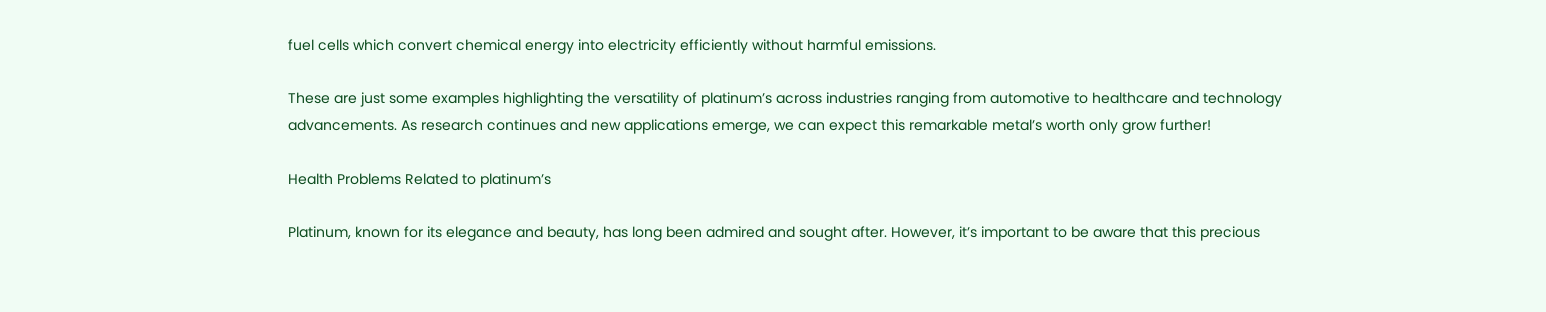fuel cells which convert chemical energy into electricity efficiently without harmful emissions.

These are just some examples highlighting the versatility of platinum’s across industries ranging from automotive to healthcare and technology advancements. As research continues and new applications emerge, we can expect this remarkable metal’s worth only grow further!

Health Problems Related to platinum’s

Platinum, known for its elegance and beauty, has long been admired and sought after. However, it’s important to be aware that this precious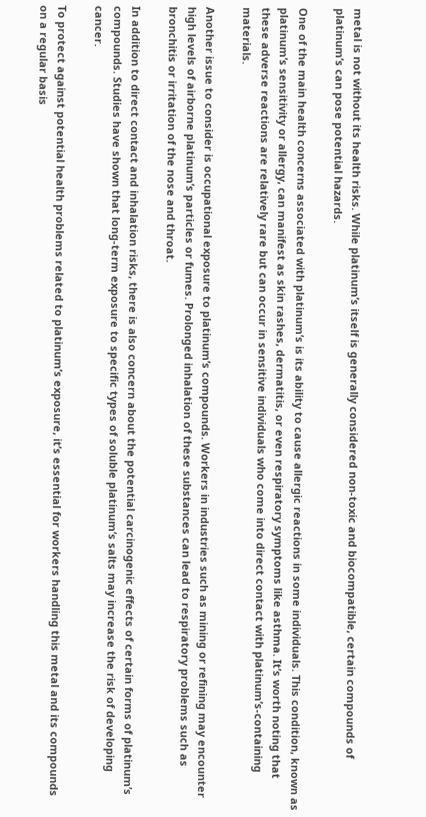metal is not without its health risks. While platinum’s itself is generally considered non-toxic and biocompatible, certain compounds of platinum’s can pose potential hazards.

One of the main health concerns associated with platinum’s is its ability to cause allergic reactions in some individuals. This condition, known as platinum’s sensitivity or allergy, can manifest as skin rashes, dermatitis, or even respiratory symptoms like asthma. It’s worth noting that these adverse reactions are relatively rare but can occur in sensitive individuals who come into direct contact with platinum’s-containing materials.

Another issue to consider is occupational exposure to platinum’s compounds. Workers in industries such as mining or refining may encounter high levels of airborne platinum’s particles or fumes. Prolonged inhalation of these substances can lead to respiratory problems such as bronchitis or irritation of the nose and throat.

In addition to direct contact and inhalation risks, there is also concern about the potential carcinogenic effects of certain forms of platinum’s compounds. Studies have shown that long-term exposure to specific types of soluble platinum’s salts may increase the risk of developing cancer.

To protect against potential health problems related to platinum’s exposure, it’s essential for workers handling this metal and its compounds on a regular basis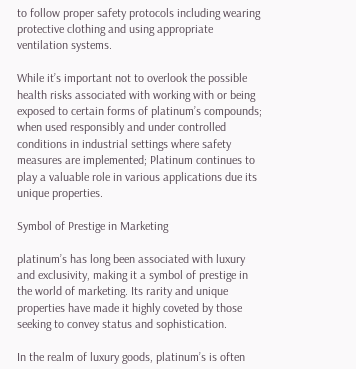to follow proper safety protocols including wearing protective clothing and using appropriate ventilation systems.

While it’s important not to overlook the possible health risks associated with working with or being exposed to certain forms of platinum’s compounds; when used responsibly and under controlled conditions in industrial settings where safety measures are implemented; Platinum continues to play a valuable role in various applications due its unique properties.

Symbol of Prestige in Marketing

platinum’s has long been associated with luxury and exclusivity, making it a symbol of prestige in the world of marketing. Its rarity and unique properties have made it highly coveted by those seeking to convey status and sophistication.

In the realm of luxury goods, platinum’s is often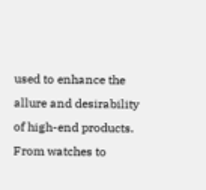used to enhance the allure and desirability of high-end products. From watches to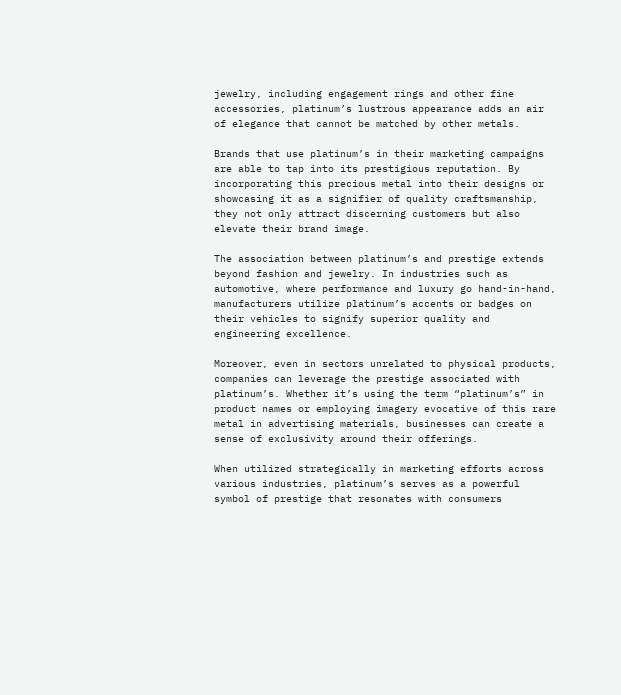jewelry, including engagement rings and other fine accessories, platinum’s lustrous appearance adds an air of elegance that cannot be matched by other metals.

Brands that use platinum’s in their marketing campaigns are able to tap into its prestigious reputation. By incorporating this precious metal into their designs or showcasing it as a signifier of quality craftsmanship, they not only attract discerning customers but also elevate their brand image.

The association between platinum’s and prestige extends beyond fashion and jewelry. In industries such as automotive, where performance and luxury go hand-in-hand, manufacturers utilize platinum’s accents or badges on their vehicles to signify superior quality and engineering excellence.

Moreover, even in sectors unrelated to physical products, companies can leverage the prestige associated with platinum’s. Whether it’s using the term “platinum’s” in product names or employing imagery evocative of this rare metal in advertising materials, businesses can create a sense of exclusivity around their offerings.

When utilized strategically in marketing efforts across various industries, platinum’s serves as a powerful symbol of prestige that resonates with consumers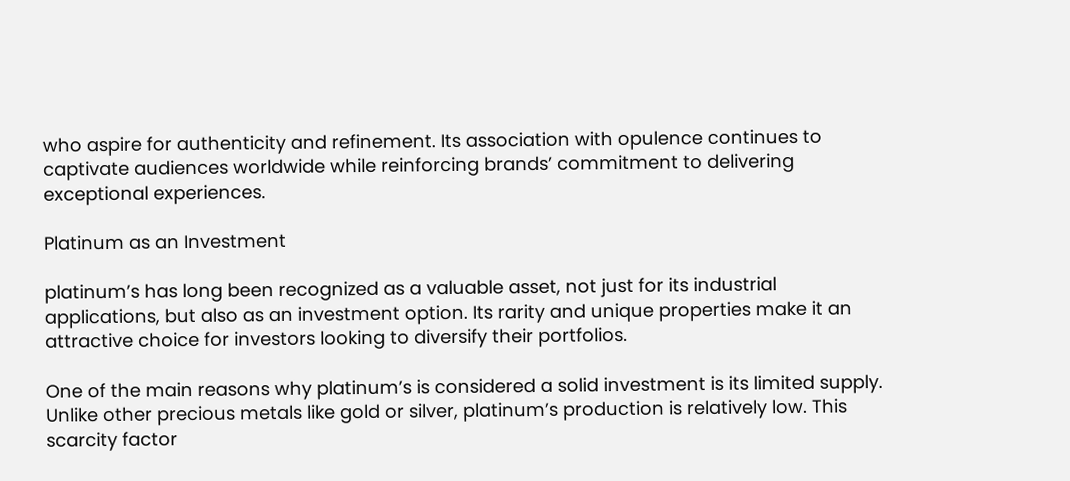who aspire for authenticity and refinement. Its association with opulence continues to captivate audiences worldwide while reinforcing brands’ commitment to delivering exceptional experiences.

Platinum as an Investment

platinum’s has long been recognized as a valuable asset, not just for its industrial applications, but also as an investment option. Its rarity and unique properties make it an attractive choice for investors looking to diversify their portfolios.

One of the main reasons why platinum’s is considered a solid investment is its limited supply. Unlike other precious metals like gold or silver, platinum’s production is relatively low. This scarcity factor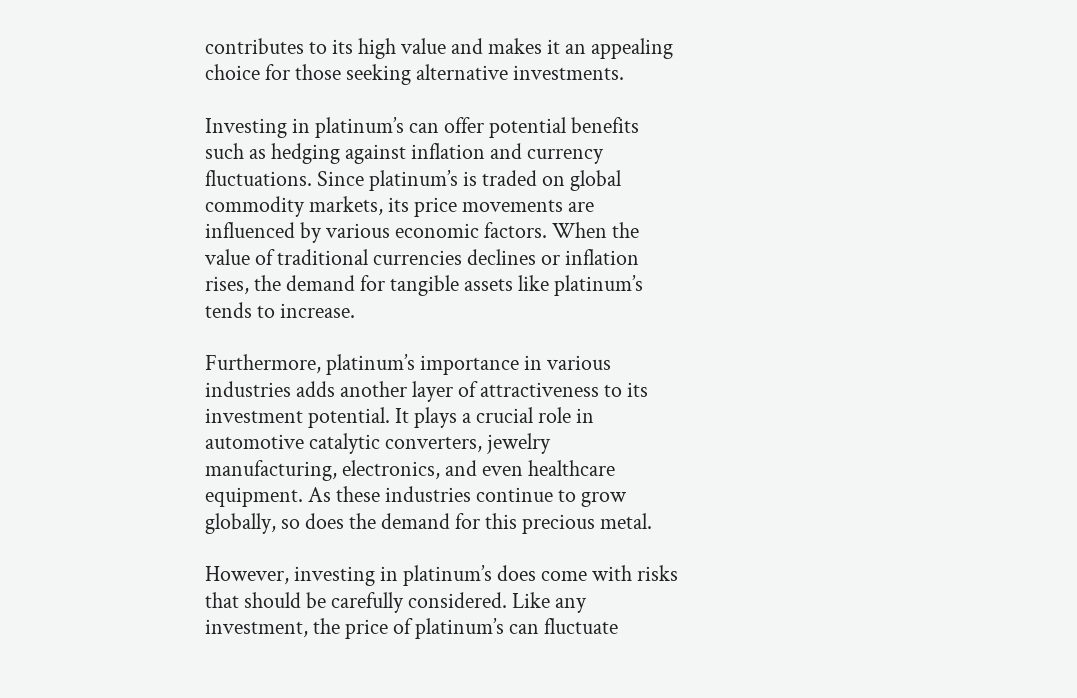contributes to its high value and makes it an appealing choice for those seeking alternative investments.

Investing in platinum’s can offer potential benefits such as hedging against inflation and currency fluctuations. Since platinum’s is traded on global commodity markets, its price movements are influenced by various economic factors. When the value of traditional currencies declines or inflation rises, the demand for tangible assets like platinum’s tends to increase.

Furthermore, platinum’s importance in various industries adds another layer of attractiveness to its investment potential. It plays a crucial role in automotive catalytic converters, jewelry manufacturing, electronics, and even healthcare equipment. As these industries continue to grow globally, so does the demand for this precious metal.

However, investing in platinum’s does come with risks that should be carefully considered. Like any investment, the price of platinum’s can fluctuate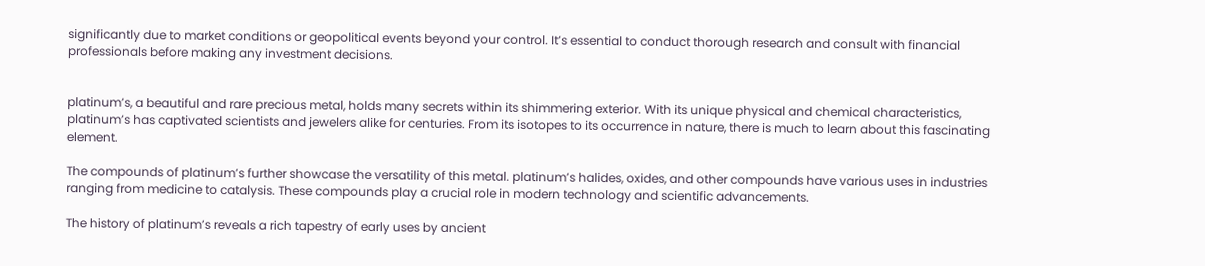significantly due to market conditions or geopolitical events beyond your control. It’s essential to conduct thorough research and consult with financial professionals before making any investment decisions.


platinum’s, a beautiful and rare precious metal, holds many secrets within its shimmering exterior. With its unique physical and chemical characteristics, platinum’s has captivated scientists and jewelers alike for centuries. From its isotopes to its occurrence in nature, there is much to learn about this fascinating element.

The compounds of platinum’s further showcase the versatility of this metal. platinum’s halides, oxides, and other compounds have various uses in industries ranging from medicine to catalysis. These compounds play a crucial role in modern technology and scientific advancements.

The history of platinum’s reveals a rich tapestry of early uses by ancient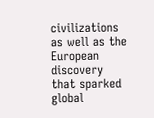civilizations as well as the European discovery that sparked global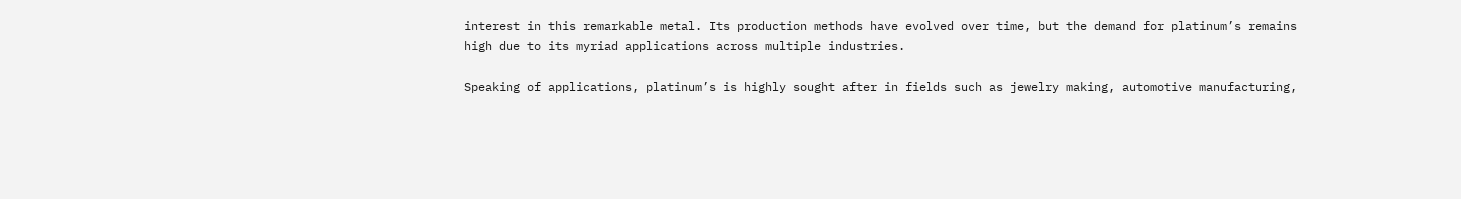interest in this remarkable metal. Its production methods have evolved over time, but the demand for platinum’s remains high due to its myriad applications across multiple industries.

Speaking of applications, platinum’s is highly sought after in fields such as jewelry making, automotive manufacturing,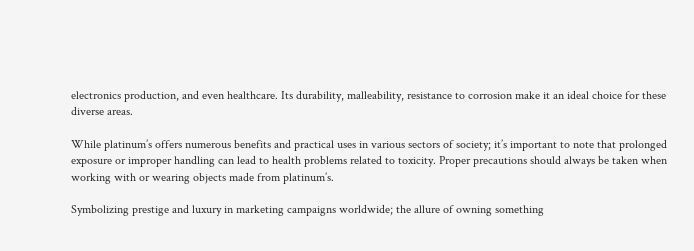electronics production, and even healthcare. Its durability, malleability, resistance to corrosion make it an ideal choice for these diverse areas.

While platinum’s offers numerous benefits and practical uses in various sectors of society; it’s important to note that prolonged exposure or improper handling can lead to health problems related to toxicity. Proper precautions should always be taken when working with or wearing objects made from platinum’s.

Symbolizing prestige and luxury in marketing campaigns worldwide; the allure of owning something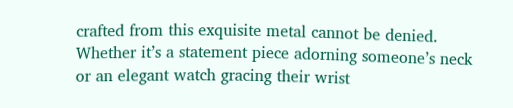crafted from this exquisite metal cannot be denied. Whether it’s a statement piece adorning someone’s neck or an elegant watch gracing their wrist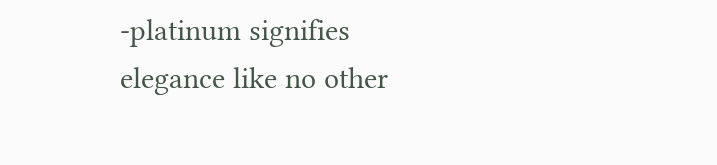-platinum signifies elegance like no other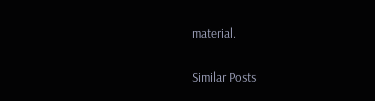material.

Similar Posts